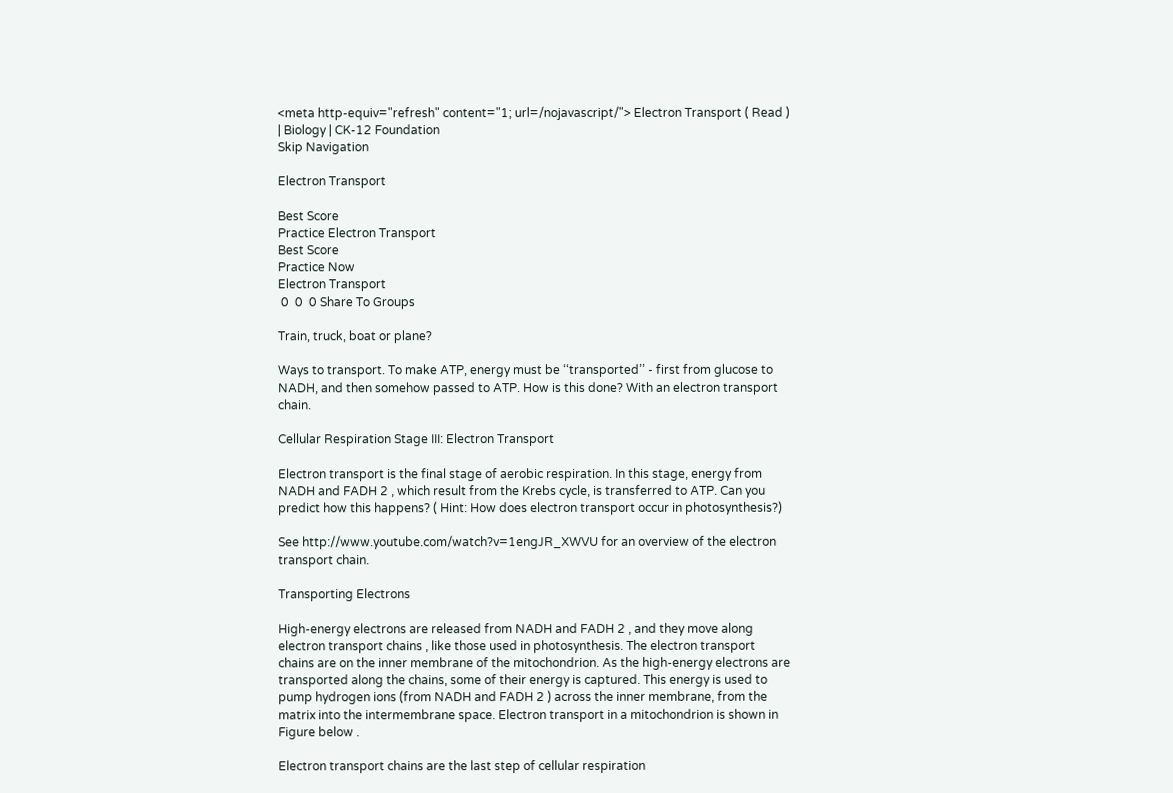<meta http-equiv="refresh" content="1; url=/nojavascript/"> Electron Transport ( Read ) | Biology | CK-12 Foundation
Skip Navigation

Electron Transport

Best Score
Practice Electron Transport
Best Score
Practice Now
Electron Transport
 0  0  0 Share To Groups

Train, truck, boat or plane?

Ways to transport. To make ATP, energy must be ‘‘transported’’ - first from glucose to NADH, and then somehow passed to ATP. How is this done? With an electron transport chain.

Cellular Respiration Stage III: Electron Transport

Electron transport is the final stage of aerobic respiration. In this stage, energy from NADH and FADH 2 , which result from the Krebs cycle, is transferred to ATP. Can you predict how this happens? ( Hint: How does electron transport occur in photosynthesis?)

See http://www.youtube.com/watch?v=1engJR_XWVU for an overview of the electron transport chain.

Transporting Electrons

High-energy electrons are released from NADH and FADH 2 , and they move along electron transport chains , like those used in photosynthesis. The electron transport chains are on the inner membrane of the mitochondrion. As the high-energy electrons are transported along the chains, some of their energy is captured. This energy is used to pump hydrogen ions (from NADH and FADH 2 ) across the inner membrane, from the matrix into the intermembrane space. Electron transport in a mitochondrion is shown in Figure below .

Electron transport chains are the last step of cellular respiration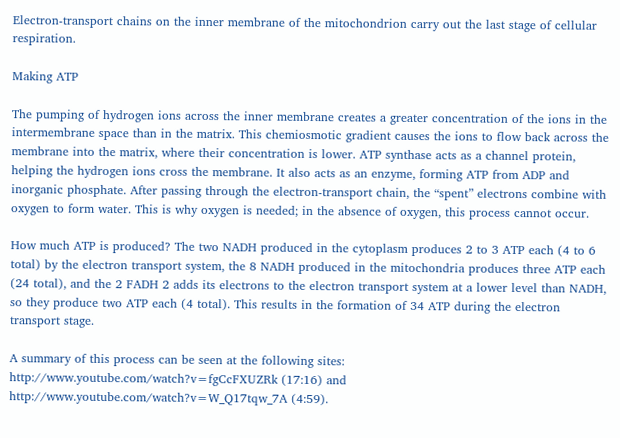Electron-transport chains on the inner membrane of the mitochondrion carry out the last stage of cellular respiration.

Making ATP

The pumping of hydrogen ions across the inner membrane creates a greater concentration of the ions in the intermembrane space than in the matrix. This chemiosmotic gradient causes the ions to flow back across the membrane into the matrix, where their concentration is lower. ATP synthase acts as a channel protein, helping the hydrogen ions cross the membrane. It also acts as an enzyme, forming ATP from ADP and inorganic phosphate. After passing through the electron-transport chain, the “spent” electrons combine with oxygen to form water. This is why oxygen is needed; in the absence of oxygen, this process cannot occur.

How much ATP is produced? The two NADH produced in the cytoplasm produces 2 to 3 ATP each (4 to 6 total) by the electron transport system, the 8 NADH produced in the mitochondria produces three ATP each (24 total), and the 2 FADH 2 adds its electrons to the electron transport system at a lower level than NADH, so they produce two ATP each (4 total). This results in the formation of 34 ATP during the electron transport stage.

A summary of this process can be seen at the following sites: http://www.youtube.com/watch?v=fgCcFXUZRk (17:16) and http://www.youtube.com/watch?v=W_Q17tqw_7A (4:59).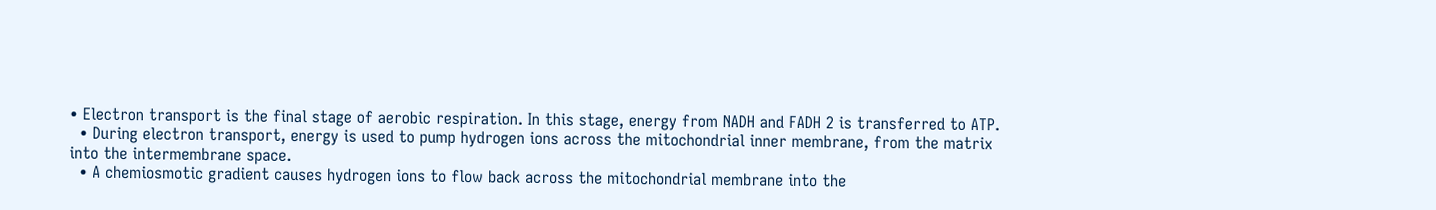• Electron transport is the final stage of aerobic respiration. In this stage, energy from NADH and FADH 2 is transferred to ATP.
  • During electron transport, energy is used to pump hydrogen ions across the mitochondrial inner membrane, from the matrix into the intermembrane space.
  • A chemiosmotic gradient causes hydrogen ions to flow back across the mitochondrial membrane into the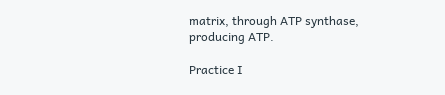matrix, through ATP synthase, producing ATP.

Practice I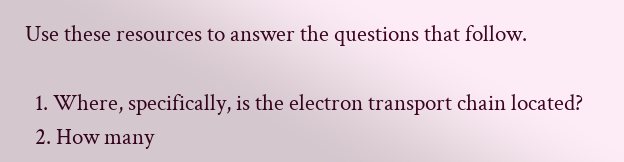Use these resources to answer the questions that follow.

  1. Where, specifically, is the electron transport chain located?
  2. How many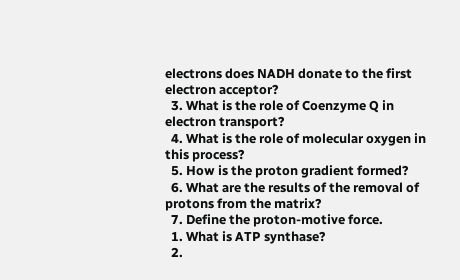electrons does NADH donate to the first electron acceptor?
  3. What is the role of Coenzyme Q in electron transport?
  4. What is the role of molecular oxygen in this process?
  5. How is the proton gradient formed?
  6. What are the results of the removal of protons from the matrix?
  7. Define the proton-motive force.
  1. What is ATP synthase?
  2.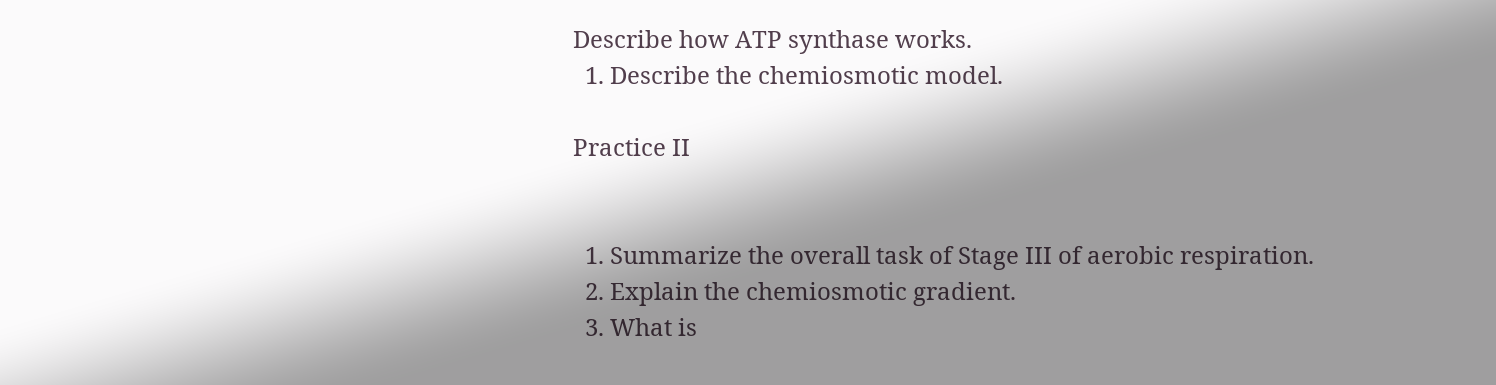Describe how ATP synthase works.
  1. Describe the chemiosmotic model.

Practice II


  1. Summarize the overall task of Stage III of aerobic respiration.
  2. Explain the chemiosmotic gradient.
  3. What is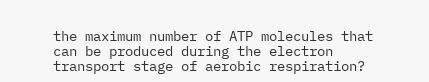the maximum number of ATP molecules that can be produced during the electron transport stage of aerobic respiration?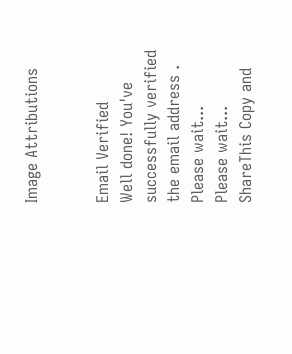Image Attributions


Email Verified
Well done! You've successfully verified the email address .
Please wait...
Please wait...
ShareThis Copy and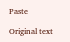Paste

Original text